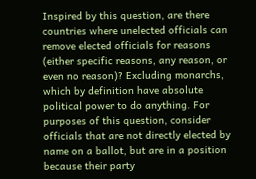Inspired by this question, are there countries where unelected officials can remove elected officials for reasons (either specific reasons, any reason, or even no reason)? Excluding monarchs, which by definition have absolute political power to do anything. For purposes of this question, consider officials that are not directly elected by name on a ballot, but are in a position because their party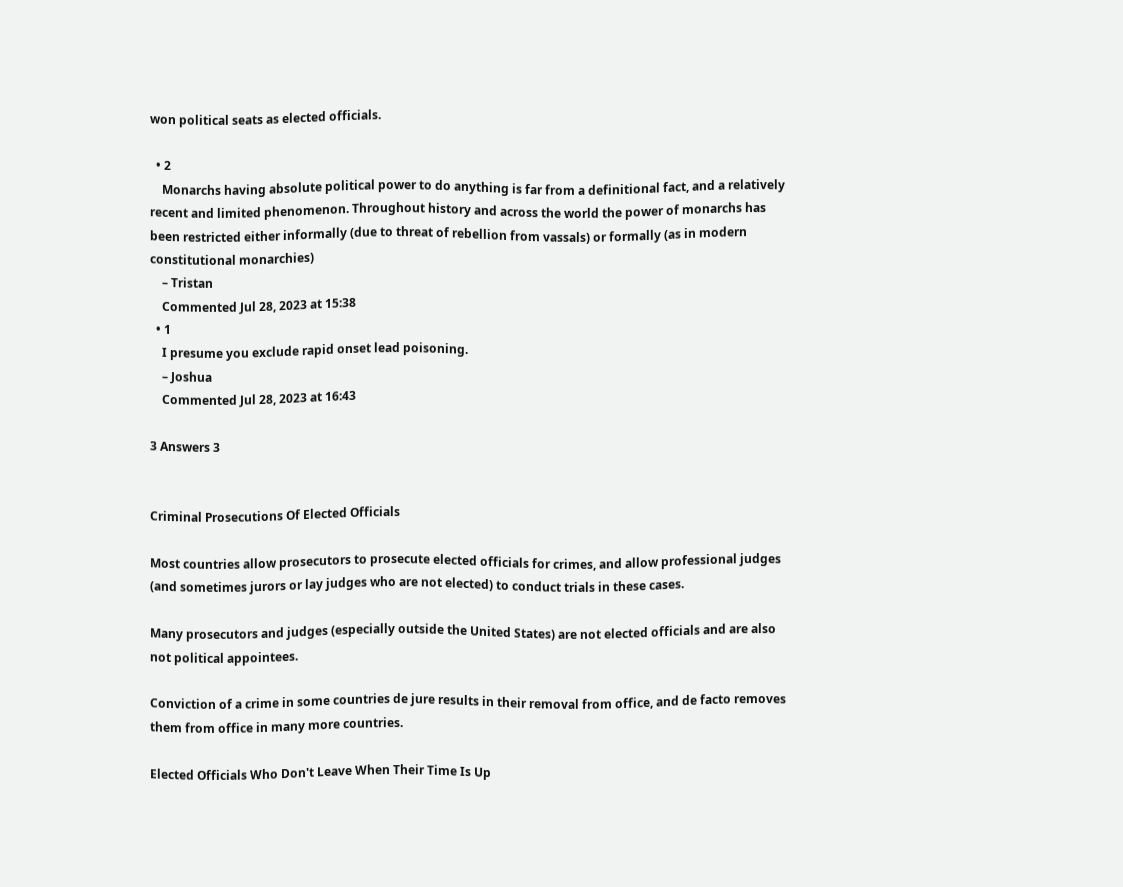won political seats as elected officials.

  • 2
    Monarchs having absolute political power to do anything is far from a definitional fact, and a relatively recent and limited phenomenon. Throughout history and across the world the power of monarchs has been restricted either informally (due to threat of rebellion from vassals) or formally (as in modern constitutional monarchies)
    – Tristan
    Commented Jul 28, 2023 at 15:38
  • 1
    I presume you exclude rapid onset lead poisoning.
    – Joshua
    Commented Jul 28, 2023 at 16:43

3 Answers 3


Criminal Prosecutions Of Elected Officials

Most countries allow prosecutors to prosecute elected officials for crimes, and allow professional judges (and sometimes jurors or lay judges who are not elected) to conduct trials in these cases.

Many prosecutors and judges (especially outside the United States) are not elected officials and are also not political appointees.

Conviction of a crime in some countries de jure results in their removal from office, and de facto removes them from office in many more countries.

Elected Officials Who Don't Leave When Their Time Is Up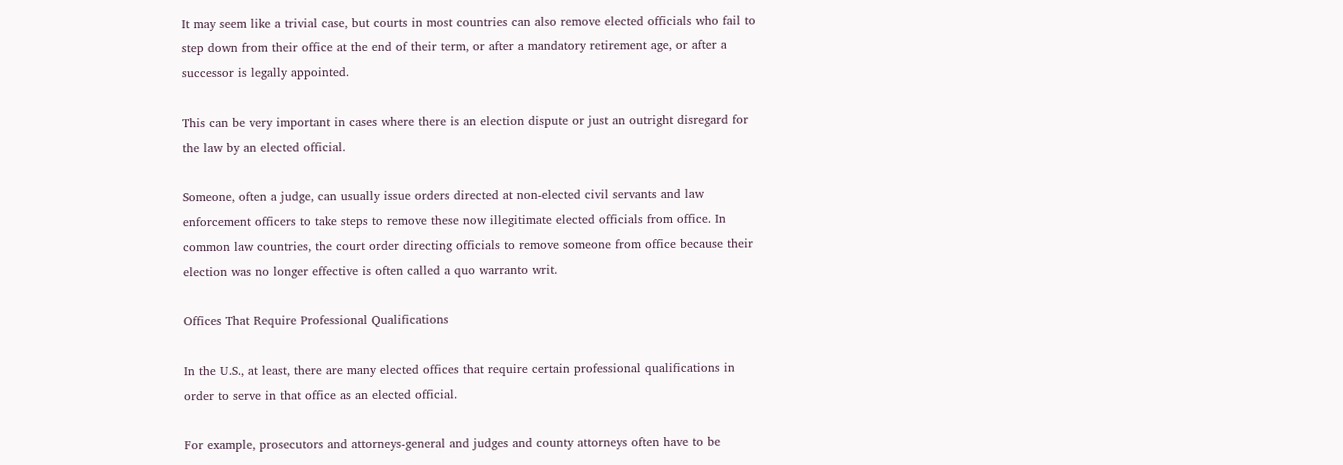It may seem like a trivial case, but courts in most countries can also remove elected officials who fail to step down from their office at the end of their term, or after a mandatory retirement age, or after a successor is legally appointed.

This can be very important in cases where there is an election dispute or just an outright disregard for the law by an elected official.

Someone, often a judge, can usually issue orders directed at non-elected civil servants and law enforcement officers to take steps to remove these now illegitimate elected officials from office. In common law countries, the court order directing officials to remove someone from office because their election was no longer effective is often called a quo warranto writ.

Offices That Require Professional Qualifications

In the U.S., at least, there are many elected offices that require certain professional qualifications in order to serve in that office as an elected official.

For example, prosecutors and attorneys-general and judges and county attorneys often have to be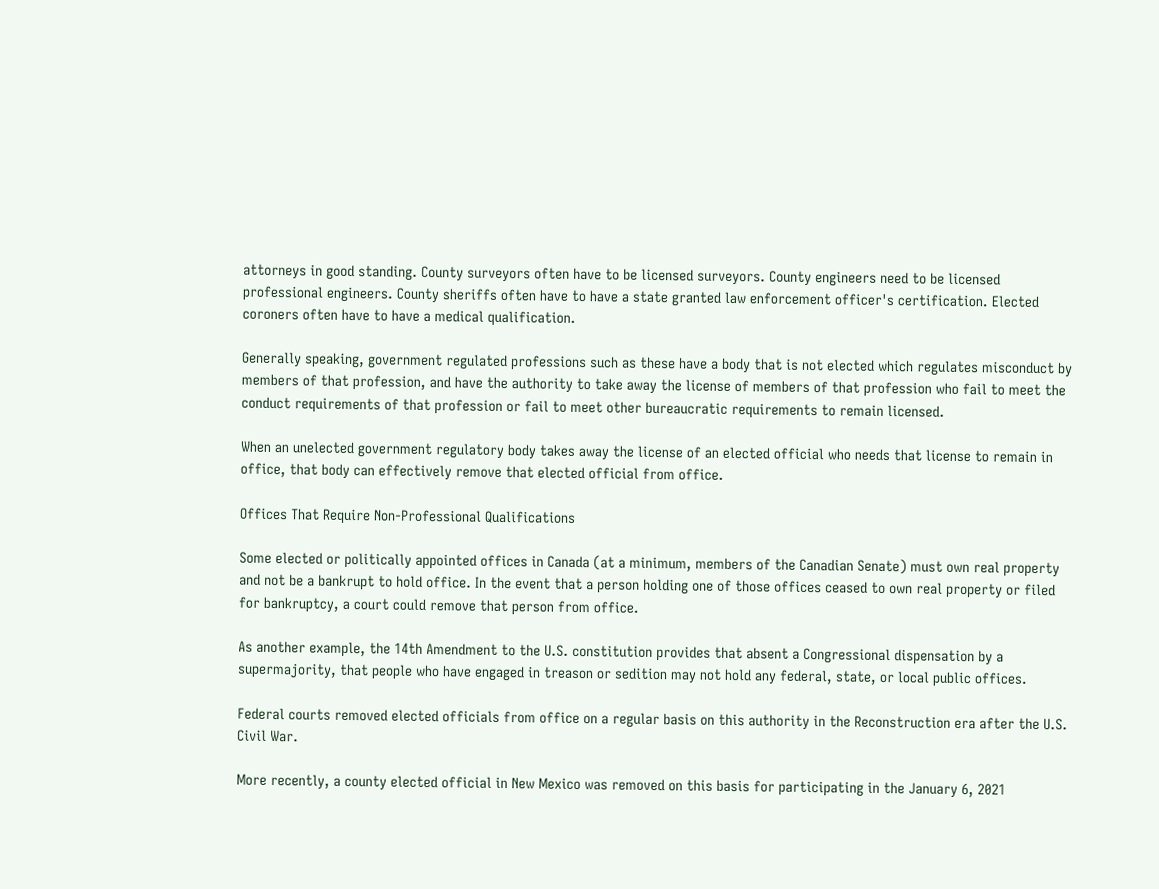attorneys in good standing. County surveyors often have to be licensed surveyors. County engineers need to be licensed professional engineers. County sheriffs often have to have a state granted law enforcement officer's certification. Elected coroners often have to have a medical qualification.

Generally speaking, government regulated professions such as these have a body that is not elected which regulates misconduct by members of that profession, and have the authority to take away the license of members of that profession who fail to meet the conduct requirements of that profession or fail to meet other bureaucratic requirements to remain licensed.

When an unelected government regulatory body takes away the license of an elected official who needs that license to remain in office, that body can effectively remove that elected official from office.

Offices That Require Non-Professional Qualifications

Some elected or politically appointed offices in Canada (at a minimum, members of the Canadian Senate) must own real property and not be a bankrupt to hold office. In the event that a person holding one of those offices ceased to own real property or filed for bankruptcy, a court could remove that person from office.

As another example, the 14th Amendment to the U.S. constitution provides that absent a Congressional dispensation by a supermajority, that people who have engaged in treason or sedition may not hold any federal, state, or local public offices.

Federal courts removed elected officials from office on a regular basis on this authority in the Reconstruction era after the U.S. Civil War.

More recently, a county elected official in New Mexico was removed on this basis for participating in the January 6, 2021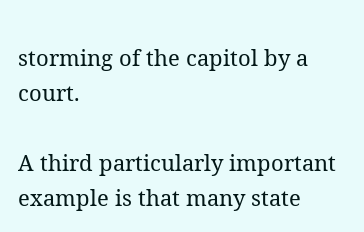storming of the capitol by a court.

A third particularly important example is that many state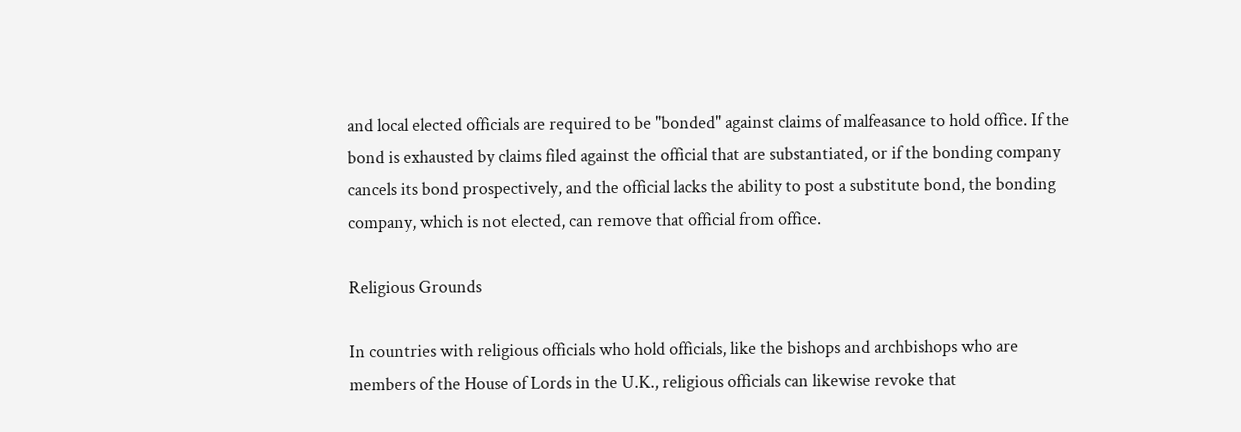and local elected officials are required to be "bonded" against claims of malfeasance to hold office. If the bond is exhausted by claims filed against the official that are substantiated, or if the bonding company cancels its bond prospectively, and the official lacks the ability to post a substitute bond, the bonding company, which is not elected, can remove that official from office.

Religious Grounds

In countries with religious officials who hold officials, like the bishops and archbishops who are members of the House of Lords in the U.K., religious officials can likewise revoke that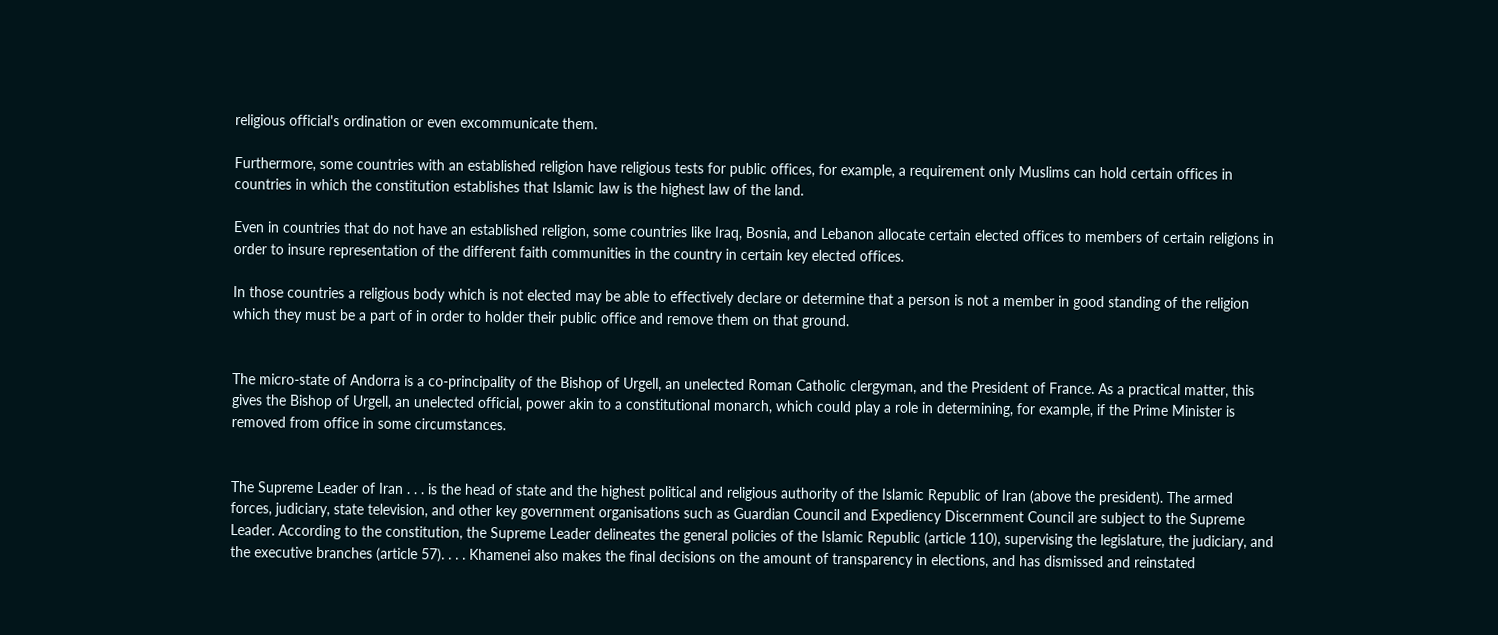religious official's ordination or even excommunicate them.

Furthermore, some countries with an established religion have religious tests for public offices, for example, a requirement only Muslims can hold certain offices in countries in which the constitution establishes that Islamic law is the highest law of the land.

Even in countries that do not have an established religion, some countries like Iraq, Bosnia, and Lebanon allocate certain elected offices to members of certain religions in order to insure representation of the different faith communities in the country in certain key elected offices.

In those countries a religious body which is not elected may be able to effectively declare or determine that a person is not a member in good standing of the religion which they must be a part of in order to holder their public office and remove them on that ground.


The micro-state of Andorra is a co-principality of the Bishop of Urgell, an unelected Roman Catholic clergyman, and the President of France. As a practical matter, this gives the Bishop of Urgell, an unelected official, power akin to a constitutional monarch, which could play a role in determining, for example, if the Prime Minister is removed from office in some circumstances.


The Supreme Leader of Iran . . . is the head of state and the highest political and religious authority of the Islamic Republic of Iran (above the president). The armed forces, judiciary, state television, and other key government organisations such as Guardian Council and Expediency Discernment Council are subject to the Supreme Leader. According to the constitution, the Supreme Leader delineates the general policies of the Islamic Republic (article 110), supervising the legislature, the judiciary, and the executive branches (article 57). . . . Khamenei also makes the final decisions on the amount of transparency in elections, and has dismissed and reinstated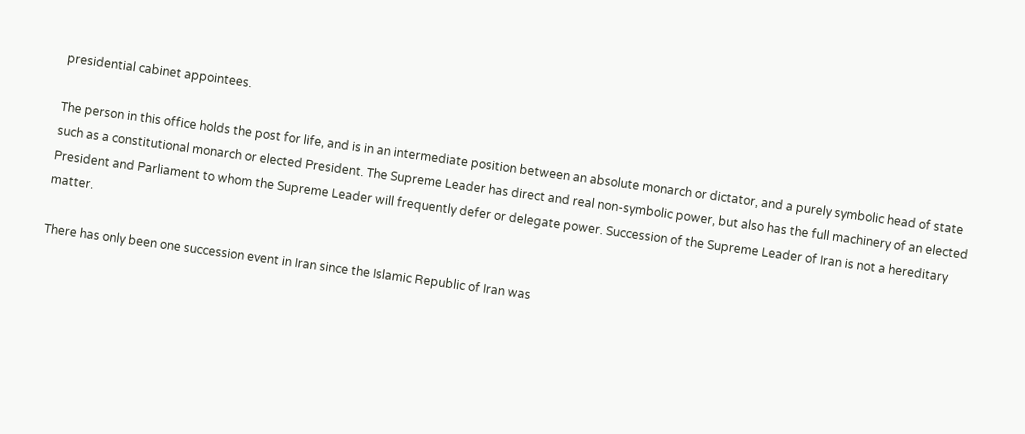presidential cabinet appointees.

The person in this office holds the post for life, and is in an intermediate position between an absolute monarch or dictator, and a purely symbolic head of state such as a constitutional monarch or elected President. The Supreme Leader has direct and real non-symbolic power, but also has the full machinery of an elected President and Parliament to whom the Supreme Leader will frequently defer or delegate power. Succession of the Supreme Leader of Iran is not a hereditary matter.

There has only been one succession event in Iran since the Islamic Republic of Iran was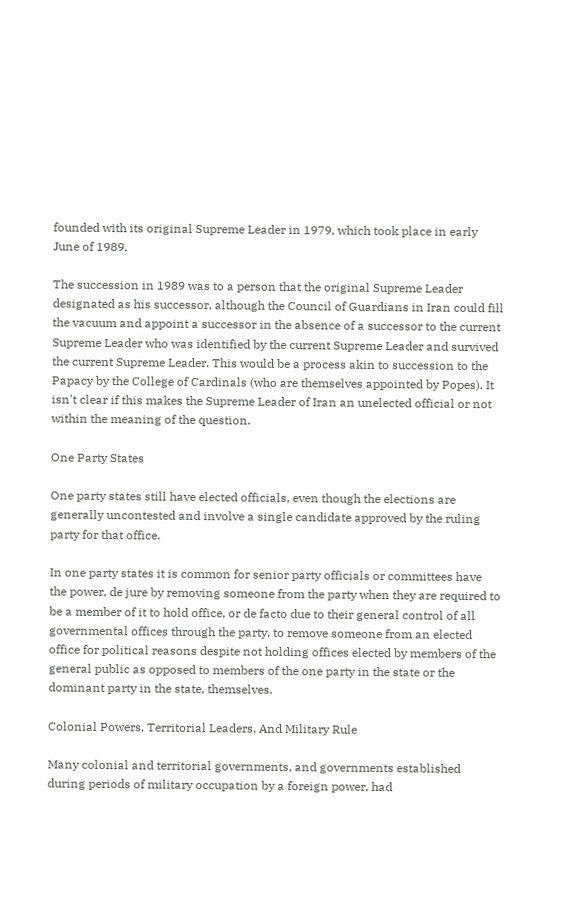founded with its original Supreme Leader in 1979, which took place in early June of 1989.

The succession in 1989 was to a person that the original Supreme Leader designated as his successor, although the Council of Guardians in Iran could fill the vacuum and appoint a successor in the absence of a successor to the current Supreme Leader who was identified by the current Supreme Leader and survived the current Supreme Leader. This would be a process akin to succession to the Papacy by the College of Cardinals (who are themselves appointed by Popes). It isn't clear if this makes the Supreme Leader of Iran an unelected official or not within the meaning of the question.

One Party States

One party states still have elected officials, even though the elections are generally uncontested and involve a single candidate approved by the ruling party for that office.

In one party states it is common for senior party officials or committees have the power, de jure by removing someone from the party when they are required to be a member of it to hold office, or de facto due to their general control of all governmental offices through the party, to remove someone from an elected office for political reasons despite not holding offices elected by members of the general public as opposed to members of the one party in the state or the dominant party in the state, themselves.

Colonial Powers, Territorial Leaders, And Military Rule

Many colonial and territorial governments, and governments established during periods of military occupation by a foreign power, had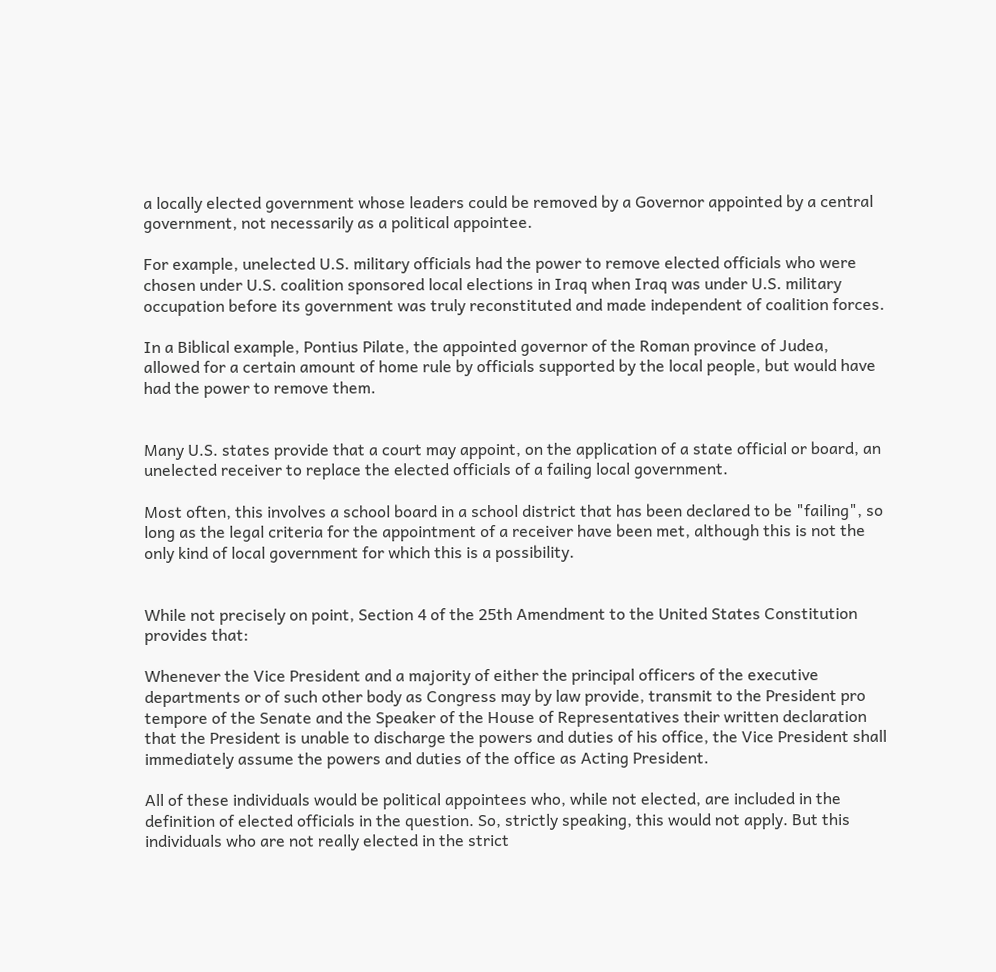a locally elected government whose leaders could be removed by a Governor appointed by a central government, not necessarily as a political appointee.

For example, unelected U.S. military officials had the power to remove elected officials who were chosen under U.S. coalition sponsored local elections in Iraq when Iraq was under U.S. military occupation before its government was truly reconstituted and made independent of coalition forces.

In a Biblical example, Pontius Pilate, the appointed governor of the Roman province of Judea, allowed for a certain amount of home rule by officials supported by the local people, but would have had the power to remove them.


Many U.S. states provide that a court may appoint, on the application of a state official or board, an unelected receiver to replace the elected officials of a failing local government.

Most often, this involves a school board in a school district that has been declared to be "failing", so long as the legal criteria for the appointment of a receiver have been met, although this is not the only kind of local government for which this is a possibility.


While not precisely on point, Section 4 of the 25th Amendment to the United States Constitution provides that:

Whenever the Vice President and a majority of either the principal officers of the executive departments or of such other body as Congress may by law provide, transmit to the President pro tempore of the Senate and the Speaker of the House of Representatives their written declaration that the President is unable to discharge the powers and duties of his office, the Vice President shall immediately assume the powers and duties of the office as Acting President.

All of these individuals would be political appointees who, while not elected, are included in the definition of elected officials in the question. So, strictly speaking, this would not apply. But this individuals who are not really elected in the strict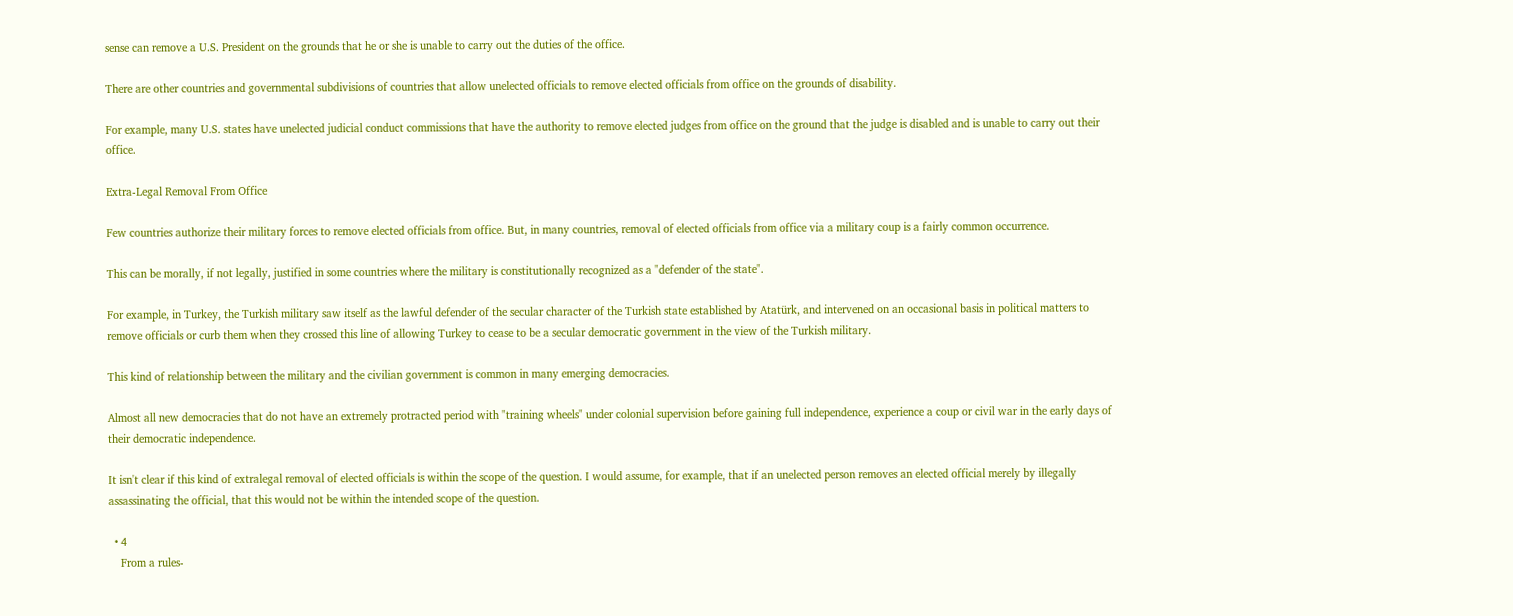sense can remove a U.S. President on the grounds that he or she is unable to carry out the duties of the office.

There are other countries and governmental subdivisions of countries that allow unelected officials to remove elected officials from office on the grounds of disability.

For example, many U.S. states have unelected judicial conduct commissions that have the authority to remove elected judges from office on the ground that the judge is disabled and is unable to carry out their office.

Extra-Legal Removal From Office

Few countries authorize their military forces to remove elected officials from office. But, in many countries, removal of elected officials from office via a military coup is a fairly common occurrence.

This can be morally, if not legally, justified in some countries where the military is constitutionally recognized as a "defender of the state".

For example, in Turkey, the Turkish military saw itself as the lawful defender of the secular character of the Turkish state established by Atatürk, and intervened on an occasional basis in political matters to remove officials or curb them when they crossed this line of allowing Turkey to cease to be a secular democratic government in the view of the Turkish military.

This kind of relationship between the military and the civilian government is common in many emerging democracies.

Almost all new democracies that do not have an extremely protracted period with "training wheels" under colonial supervision before gaining full independence, experience a coup or civil war in the early days of their democratic independence.

It isn't clear if this kind of extralegal removal of elected officials is within the scope of the question. I would assume, for example, that if an unelected person removes an elected official merely by illegally assassinating the official, that this would not be within the intended scope of the question.

  • 4
    From a rules-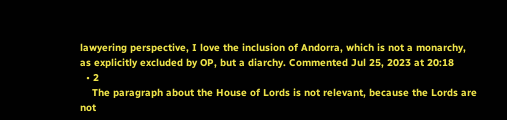lawyering perspective, I love the inclusion of Andorra, which is not a monarchy, as explicitly excluded by OP, but a diarchy. Commented Jul 25, 2023 at 20:18
  • 2
    The paragraph about the House of Lords is not relevant, because the Lords are not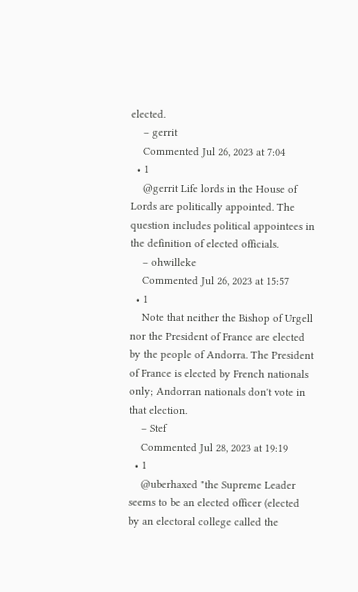elected.
    – gerrit
    Commented Jul 26, 2023 at 7:04
  • 1
    @gerrit Life lords in the House of Lords are politically appointed. The question includes political appointees in the definition of elected officials.
    – ohwilleke
    Commented Jul 26, 2023 at 15:57
  • 1
    Note that neither the Bishop of Urgell nor the President of France are elected by the people of Andorra. The President of France is elected by French nationals only; Andorran nationals don't vote in that election.
    – Stef
    Commented Jul 28, 2023 at 19:19
  • 1
    @uberhaxed "the Supreme Leader seems to be an elected officer (elected by an electoral college called the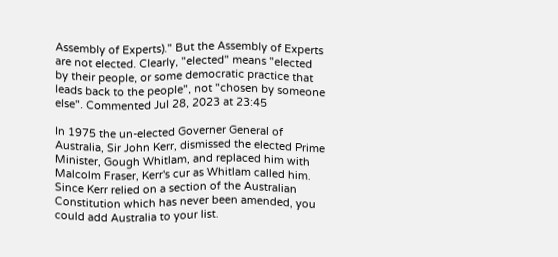Assembly of Experts)." But the Assembly of Experts are not elected. Clearly, "elected" means "elected by their people, or some democratic practice that leads back to the people", not "chosen by someone else". Commented Jul 28, 2023 at 23:45

In 1975 the un-elected Governer General of Australia, Sir John Kerr, dismissed the elected Prime Minister, Gough Whitlam, and replaced him with Malcolm Fraser, Kerr's cur as Whitlam called him. Since Kerr relied on a section of the Australian Constitution which has never been amended, you could add Australia to your list.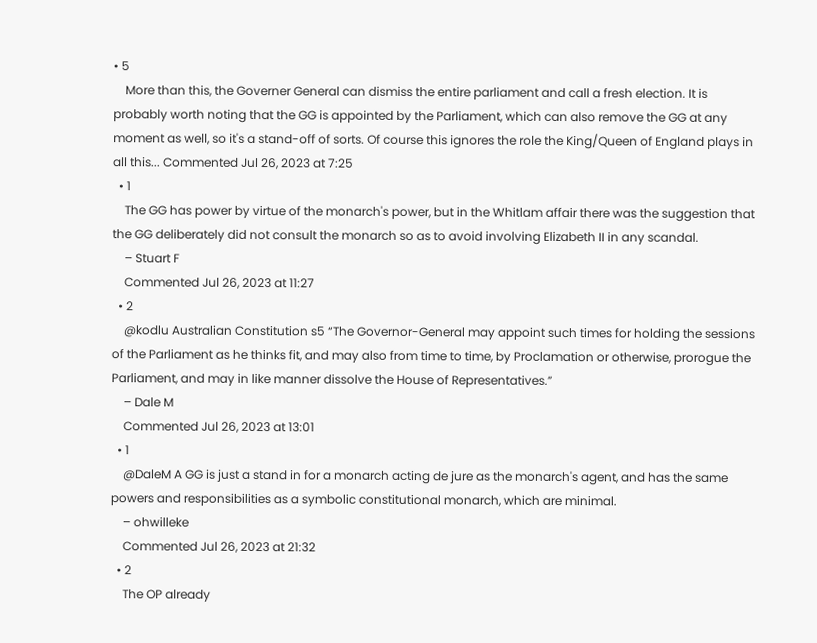• 5
    More than this, the Governer General can dismiss the entire parliament and call a fresh election. It is probably worth noting that the GG is appointed by the Parliament, which can also remove the GG at any moment as well, so it's a stand-off of sorts. Of course this ignores the role the King/Queen of England plays in all this... Commented Jul 26, 2023 at 7:25
  • 1
    The GG has power by virtue of the monarch's power, but in the Whitlam affair there was the suggestion that the GG deliberately did not consult the monarch so as to avoid involving Elizabeth II in any scandal.
    – Stuart F
    Commented Jul 26, 2023 at 11:27
  • 2
    @kodlu Australian Constitution s5 “The Governor-General may appoint such times for holding the sessions of the Parliament as he thinks fit, and may also from time to time, by Proclamation or otherwise, prorogue the Parliament, and may in like manner dissolve the House of Representatives.”
    – Dale M
    Commented Jul 26, 2023 at 13:01
  • 1
    @DaleM A GG is just a stand in for a monarch acting de jure as the monarch's agent, and has the same powers and responsibilities as a symbolic constitutional monarch, which are minimal.
    – ohwilleke
    Commented Jul 26, 2023 at 21:32
  • 2
    The OP already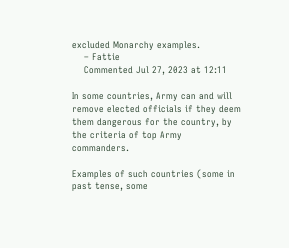excluded Monarchy examples.
    – Fattie
    Commented Jul 27, 2023 at 12:11

In some countries, Army can and will remove elected officials if they deem them dangerous for the country, by the criteria of top Army commanders.

Examples of such countries (some in past tense, some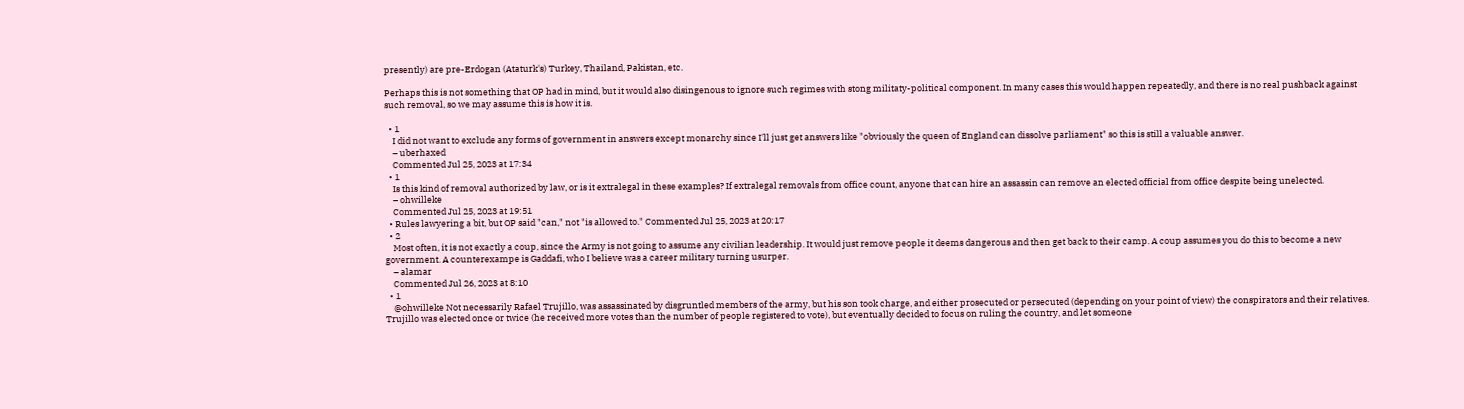presently) are pre-Erdogan (Ataturk's) Turkey, Thailand, Pakistan, etc.

Perhaps this is not something that OP had in mind, but it would also disingenous to ignore such regimes with stong militaty-political component. In many cases this would happen repeatedly, and there is no real pushback against such removal, so we may assume this is how it is.

  • 1
    I did not want to exclude any forms of government in answers except monarchy since I'll just get answers like "obviously the queen of England can dissolve parliament" so this is still a valuable answer.
    – uberhaxed
    Commented Jul 25, 2023 at 17:34
  • 1
    Is this kind of removal authorized by law, or is it extralegal in these examples? If extralegal removals from office count, anyone that can hire an assassin can remove an elected official from office despite being unelected.
    – ohwilleke
    Commented Jul 25, 2023 at 19:51
  • Rules lawyering a bit, but OP said "can," not "is allowed to." Commented Jul 25, 2023 at 20:17
  • 2
    Most often, it is not exactly a coup, since the Army is not going to assume any civilian leadership. It would just remove people it deems dangerous and then get back to their camp. A coup assumes you do this to become a new government. A counterexampe is Gaddafi, who I believe was a career military turning usurper.
    – alamar
    Commented Jul 26, 2023 at 8:10
  • 1
    @ohwilleke Not necessarily Rafael Trujillo, was assassinated by disgruntled members of the army, but his son took charge, and either prosecuted or persecuted (depending on your point of view) the conspirators and their relatives. Trujillo was elected once or twice (he received more votes than the number of people registered to vote), but eventually decided to focus on ruling the country, and let someone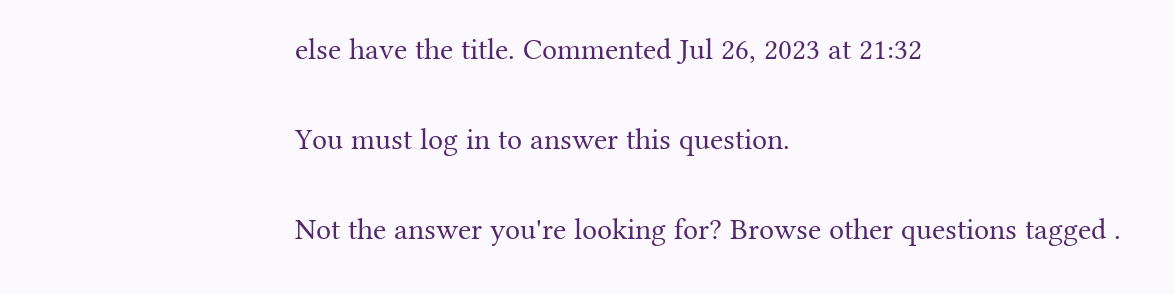else have the title. Commented Jul 26, 2023 at 21:32

You must log in to answer this question.

Not the answer you're looking for? Browse other questions tagged .